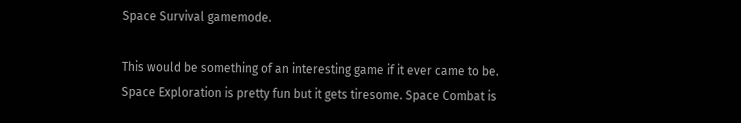Space Survival gamemode.

This would be something of an interesting game if it ever came to be. Space Exploration is pretty fun but it gets tiresome. Space Combat is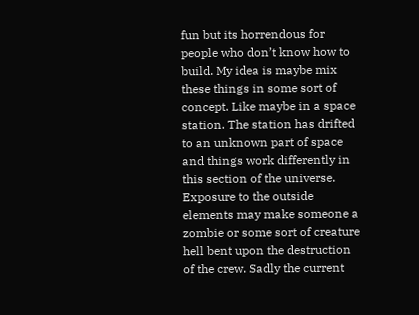fun but its horrendous for people who don’t know how to build. My idea is maybe mix these things in some sort of concept. Like maybe in a space station. The station has drifted to an unknown part of space and things work differently in this section of the universe. Exposure to the outside elements may make someone a zombie or some sort of creature hell bent upon the destruction of the crew. Sadly the current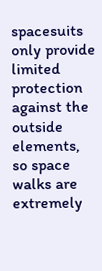spacesuits only provide limited protection against the outside elements, so space walks are extremely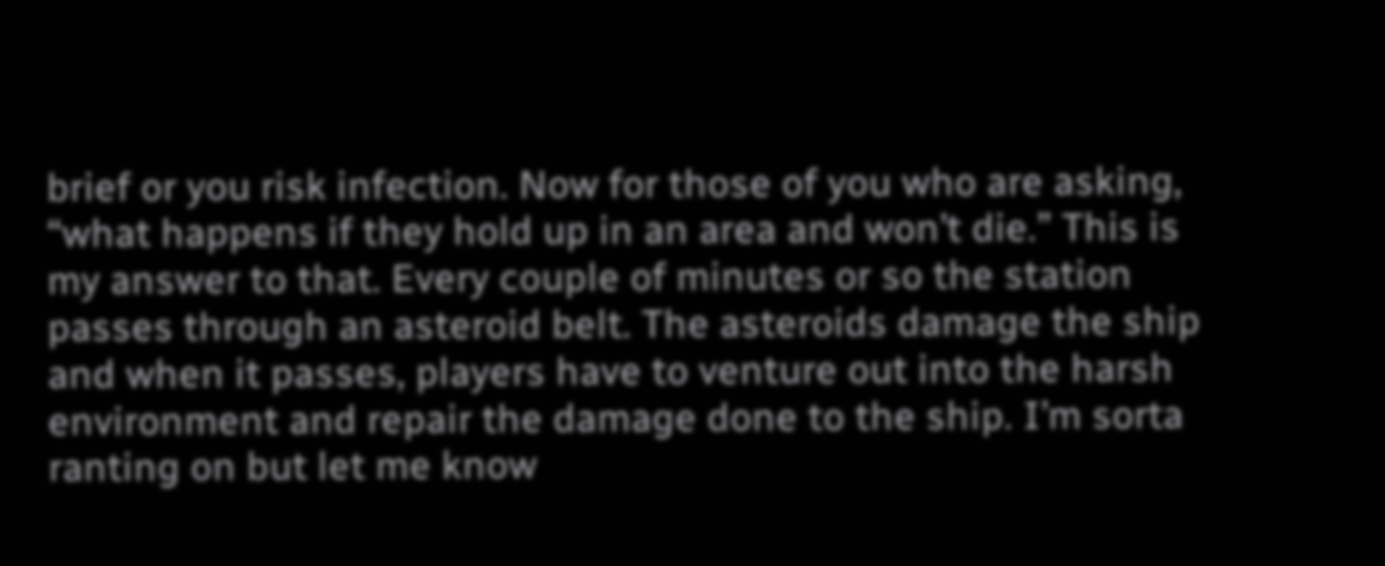brief or you risk infection. Now for those of you who are asking, “what happens if they hold up in an area and won’t die.” This is my answer to that. Every couple of minutes or so the station passes through an asteroid belt. The asteroids damage the ship and when it passes, players have to venture out into the harsh environment and repair the damage done to the ship. I’m sorta ranting on but let me know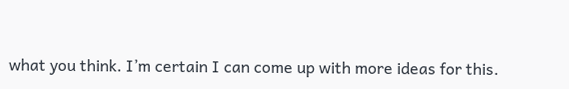what you think. I’m certain I can come up with more ideas for this.